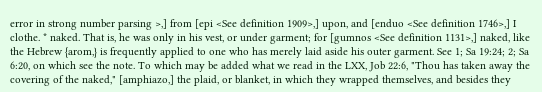error in strong number parsing >,] from [epi <See definition 1909>,] upon, and [enduo <See definition 1746>,] I clothe. * naked. That is, he was only in his vest, or under garment; for [gumnos <See definition 1131>,] naked, like the Hebrew {arom,} is frequently applied to one who has merely laid aside his outer garment. See 1; Sa 19:24; 2; Sa 6:20, on which see the note. To which may be added what we read in the LXX, Job 22:6, "Thou has taken away the covering of the naked," [amphiazo,] the plaid, or blanket, in which they wrapped themselves, and besides they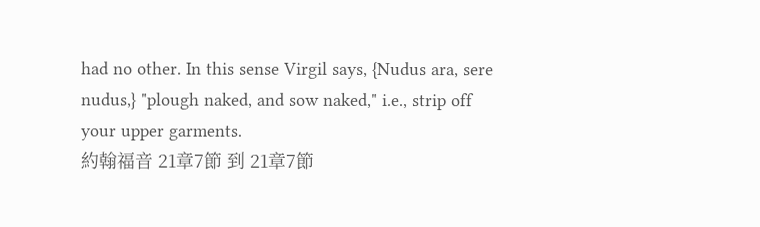had no other. In this sense Virgil says, {Nudus ara, sere nudus,} "plough naked, and sow naked," i.e., strip off your upper garments.
約翰福音 21章7節 到 21章7節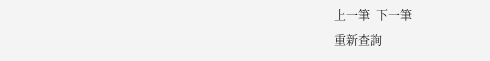上一筆  下一筆
重新查詢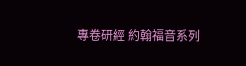專卷研經 約翰福音系列